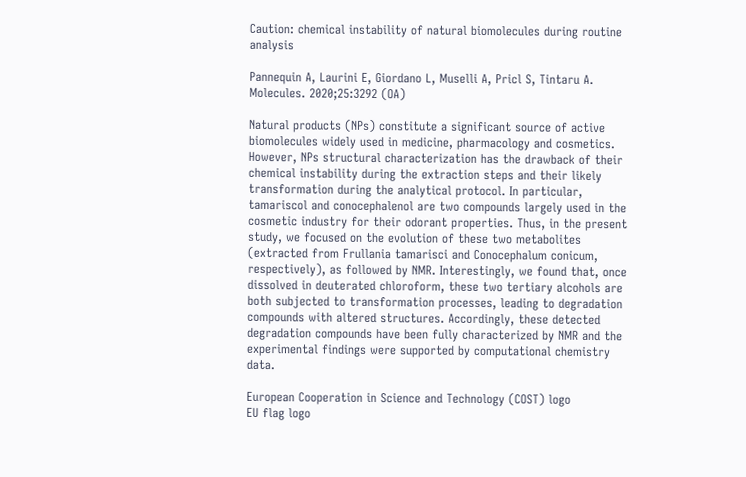Caution: chemical instability of natural biomolecules during routine analysis

Pannequin A, Laurini E, Giordano L, Muselli A, Pricl S, Tintaru A. Molecules. 2020;25:3292 (OA)

Natural products (NPs) constitute a significant source of active biomolecules widely used in medicine, pharmacology and cosmetics. However, NPs structural characterization has the drawback of their chemical instability during the extraction steps and their likely transformation during the analytical protocol. In particular, tamariscol and conocephalenol are two compounds largely used in the cosmetic industry for their odorant properties. Thus, in the present study, we focused on the evolution of these two metabolites (extracted from Frullania tamarisci and Conocephalum conicum, respectively), as followed by NMR. Interestingly, we found that, once dissolved in deuterated chloroform, these two tertiary alcohols are both subjected to transformation processes, leading to degradation compounds with altered structures. Accordingly, these detected degradation compounds have been fully characterized by NMR and the experimental findings were supported by computational chemistry data.

European Cooperation in Science and Technology (COST) logo
EU flag logo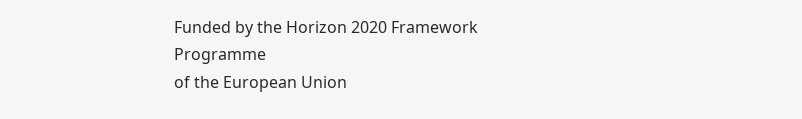Funded by the Horizon 2020 Framework Programme
of the European Union